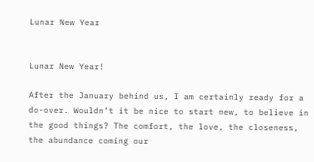Lunar New Year


Lunar New Year!

After the January behind us, I am certainly ready for a do-over. Wouldn’t it be nice to start new, to believe in the good things? The comfort, the love, the closeness, the abundance coming our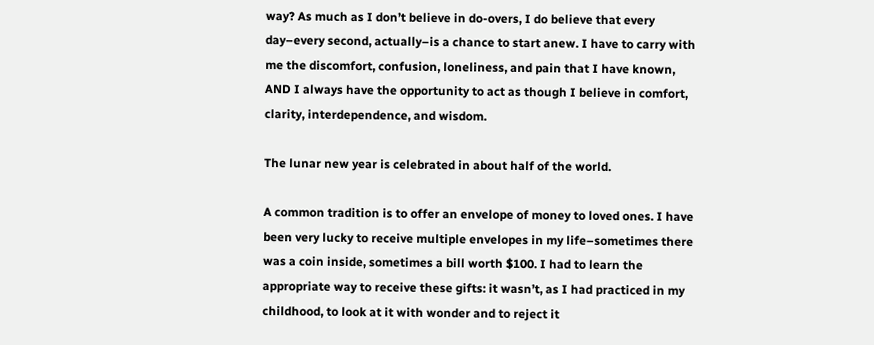way? As much as I don’t believe in do-overs, I do believe that every day–every second, actually–is a chance to start anew. I have to carry with me the discomfort, confusion, loneliness, and pain that I have known, AND I always have the opportunity to act as though I believe in comfort, clarity, interdependence, and wisdom.

The lunar new year is celebrated in about half of the world.

A common tradition is to offer an envelope of money to loved ones. I have been very lucky to receive multiple envelopes in my life–sometimes there was a coin inside, sometimes a bill worth $100. I had to learn the appropriate way to receive these gifts: it wasn’t, as I had practiced in my childhood, to look at it with wonder and to reject it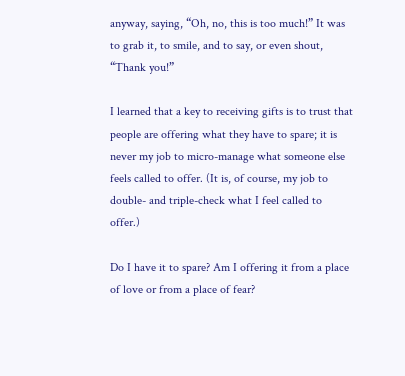anyway, saying, “Oh, no, this is too much!” It was to grab it, to smile, and to say, or even shout, “Thank you!”

I learned that a key to receiving gifts is to trust that people are offering what they have to spare; it is never my job to micro-manage what someone else feels called to offer. (It is, of course, my job to double- and triple-check what I feel called to offer.)

Do I have it to spare? Am I offering it from a place of love or from a place of fear?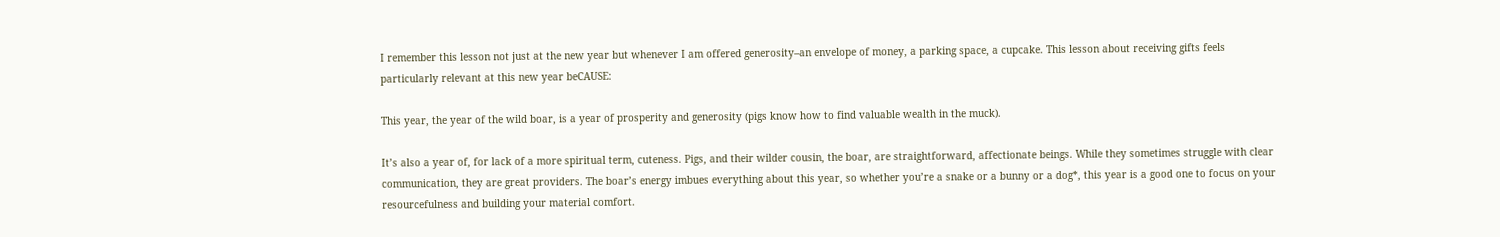I remember this lesson not just at the new year but whenever I am offered generosity–an envelope of money, a parking space, a cupcake. This lesson about receiving gifts feels particularly relevant at this new year beCAUSE:

This year, the year of the wild boar, is a year of prosperity and generosity (pigs know how to find valuable wealth in the muck).

It’s also a year of, for lack of a more spiritual term, cuteness. Pigs, and their wilder cousin, the boar, are straightforward, affectionate beings. While they sometimes struggle with clear communication, they are great providers. The boar’s energy imbues everything about this year, so whether you’re a snake or a bunny or a dog*, this year is a good one to focus on your resourcefulness and building your material comfort.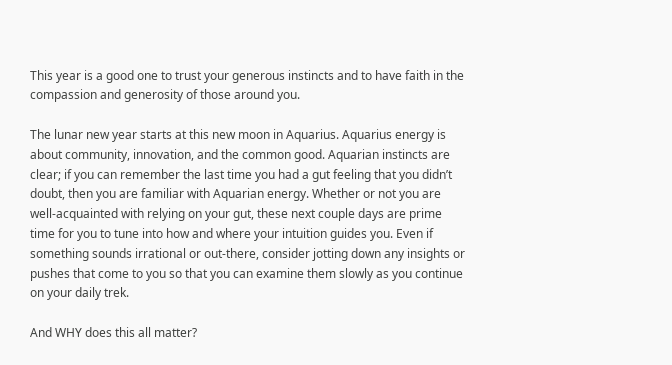This year is a good one to trust your generous instincts and to have faith in the compassion and generosity of those around you.

The lunar new year starts at this new moon in Aquarius. Aquarius energy is about community, innovation, and the common good. Aquarian instincts are clear; if you can remember the last time you had a gut feeling that you didn’t doubt, then you are familiar with Aquarian energy. Whether or not you are well-acquainted with relying on your gut, these next couple days are prime time for you to tune into how and where your intuition guides you. Even if something sounds irrational or out-there, consider jotting down any insights or pushes that come to you so that you can examine them slowly as you continue on your daily trek.

And WHY does this all matter?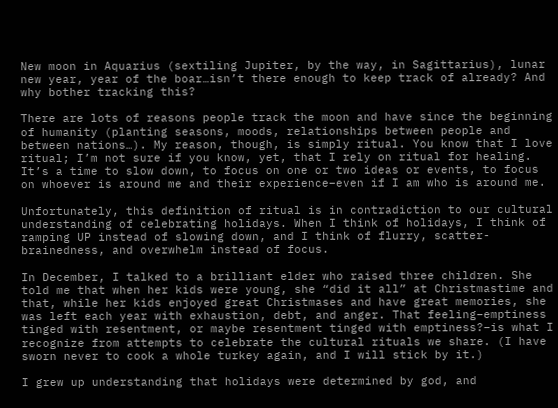New moon in Aquarius (sextiling Jupiter, by the way, in Sagittarius), lunar new year, year of the boar…isn’t there enough to keep track of already? And why bother tracking this?

There are lots of reasons people track the moon and have since the beginning of humanity (planting seasons, moods, relationships between people and between nations…). My reason, though, is simply ritual. You know that I love ritual; I’m not sure if you know, yet, that I rely on ritual for healing. It’s a time to slow down, to focus on one or two ideas or events, to focus on whoever is around me and their experience–even if I am who is around me.

Unfortunately, this definition of ritual is in contradiction to our cultural understanding of celebrating holidays. When I think of holidays, I think of ramping UP instead of slowing down, and I think of flurry, scatter-brainedness, and overwhelm instead of focus.

In December, I talked to a brilliant elder who raised three children. She told me that when her kids were young, she “did it all” at Christmastime and that, while her kids enjoyed great Christmases and have great memories, she was left each year with exhaustion, debt, and anger. That feeling–emptiness tinged with resentment, or maybe resentment tinged with emptiness?–is what I recognize from attempts to celebrate the cultural rituals we share. (I have sworn never to cook a whole turkey again, and I will stick by it.)

I grew up understanding that holidays were determined by god, and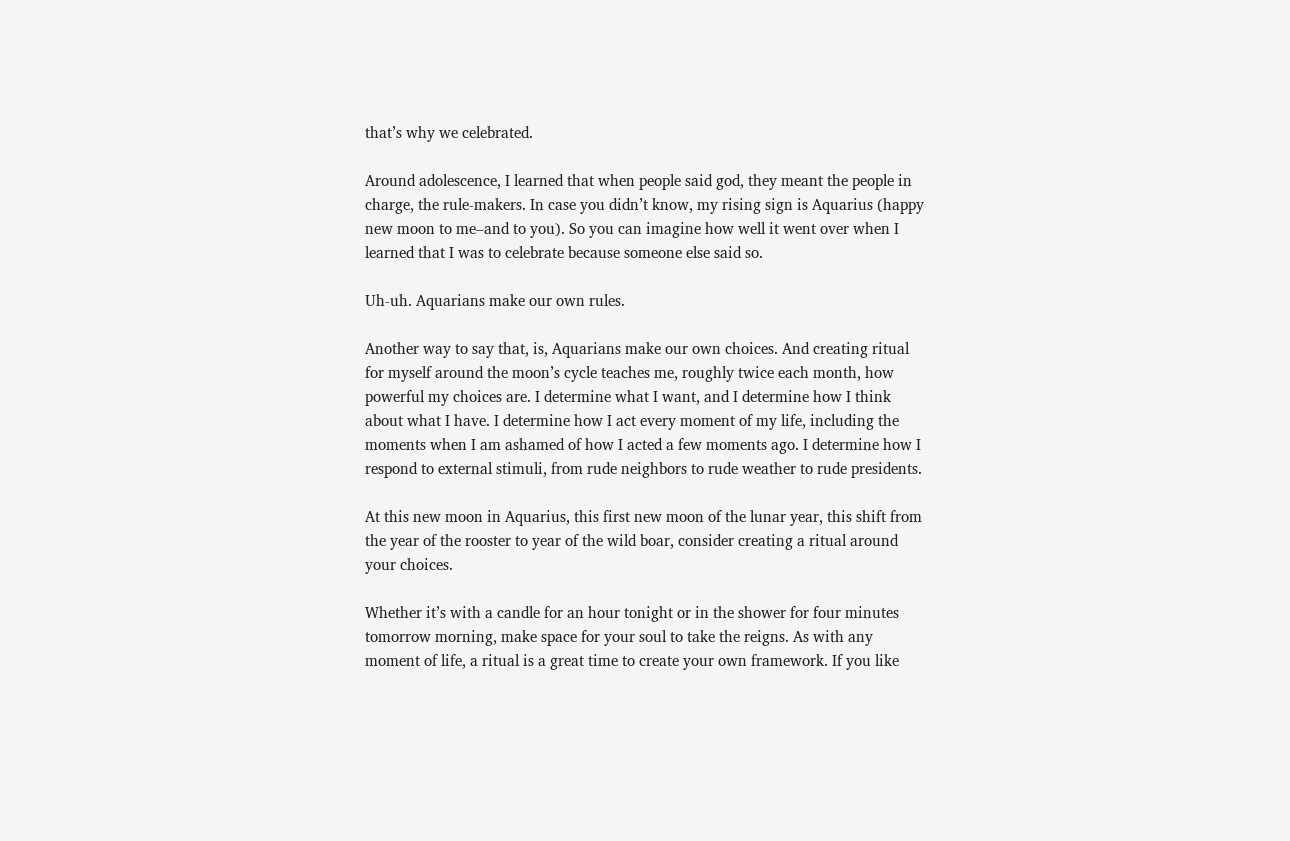that’s why we celebrated.

Around adolescence, I learned that when people said god, they meant the people in charge, the rule-makers. In case you didn’t know, my rising sign is Aquarius (happy new moon to me–and to you). So you can imagine how well it went over when I learned that I was to celebrate because someone else said so.

Uh-uh. Aquarians make our own rules.

Another way to say that, is, Aquarians make our own choices. And creating ritual for myself around the moon’s cycle teaches me, roughly twice each month, how powerful my choices are. I determine what I want, and I determine how I think about what I have. I determine how I act every moment of my life, including the moments when I am ashamed of how I acted a few moments ago. I determine how I respond to external stimuli, from rude neighbors to rude weather to rude presidents.

At this new moon in Aquarius, this first new moon of the lunar year, this shift from the year of the rooster to year of the wild boar, consider creating a ritual around your choices.

Whether it’s with a candle for an hour tonight or in the shower for four minutes tomorrow morning, make space for your soul to take the reigns. As with any moment of life, a ritual is a great time to create your own framework. If you like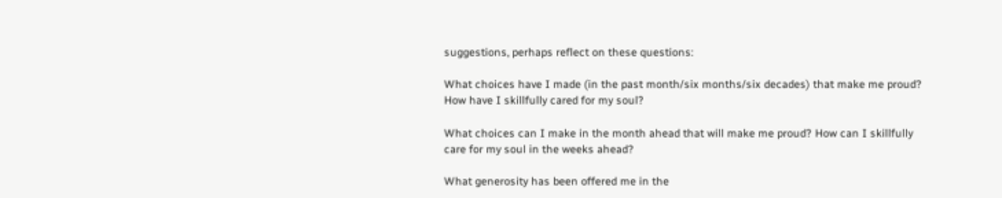suggestions, perhaps reflect on these questions:

What choices have I made (in the past month/six months/six decades) that make me proud? How have I skillfully cared for my soul?

What choices can I make in the month ahead that will make me proud? How can I skillfully care for my soul in the weeks ahead?

What generosity has been offered me in the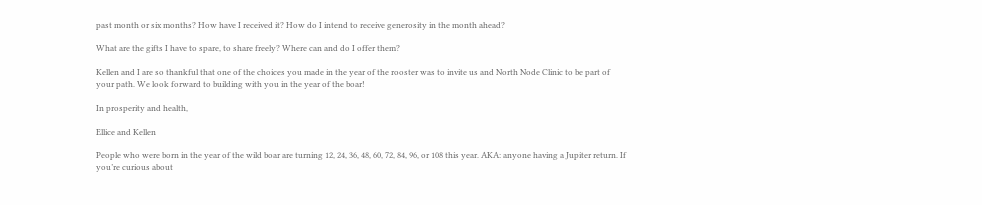past month or six months? How have I received it? How do I intend to receive generosity in the month ahead?

What are the gifts I have to spare, to share freely? Where can and do I offer them?

Kellen and I are so thankful that one of the choices you made in the year of the rooster was to invite us and North Node Clinic to be part of your path. We look forward to building with you in the year of the boar!

In prosperity and health,

Ellice and Kellen

People who were born in the year of the wild boar are turning 12, 24, 36, 48, 60, 72, 84, 96, or 108 this year. AKA: anyone having a Jupiter return. If you’re curious about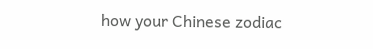how your Chinese zodiac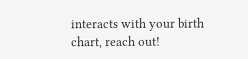interacts with your birth chart, reach out!